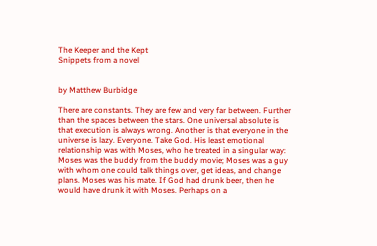The Keeper and the Kept
Snippets from a novel


by Matthew Burbidge

There are constants. They are few and very far between. Further than the spaces between the stars. One universal absolute is that execution is always wrong. Another is that everyone in the universe is lazy. Everyone. Take God. His least emotional relationship was with Moses, who he treated in a singular way: Moses was the buddy from the buddy movie; Moses was a guy with whom one could talk things over, get ideas, and change plans. Moses was his mate. If God had drunk beer, then he would have drunk it with Moses. Perhaps on a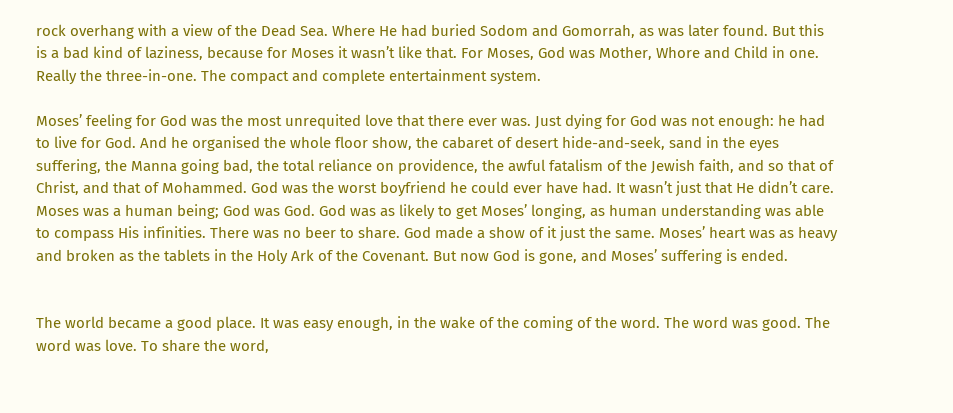rock overhang with a view of the Dead Sea. Where He had buried Sodom and Gomorrah, as was later found. But this is a bad kind of laziness, because for Moses it wasn’t like that. For Moses, God was Mother, Whore and Child in one. Really the three-in-one. The compact and complete entertainment system.

Moses’ feeling for God was the most unrequited love that there ever was. Just dying for God was not enough: he had to live for God. And he organised the whole floor show, the cabaret of desert hide-and-seek, sand in the eyes suffering, the Manna going bad, the total reliance on providence, the awful fatalism of the Jewish faith, and so that of Christ, and that of Mohammed. God was the worst boyfriend he could ever have had. It wasn’t just that He didn’t care. Moses was a human being; God was God. God was as likely to get Moses’ longing, as human understanding was able to compass His infinities. There was no beer to share. God made a show of it just the same. Moses’ heart was as heavy and broken as the tablets in the Holy Ark of the Covenant. But now God is gone, and Moses’ suffering is ended.


The world became a good place. It was easy enough, in the wake of the coming of the word. The word was good. The word was love. To share the word,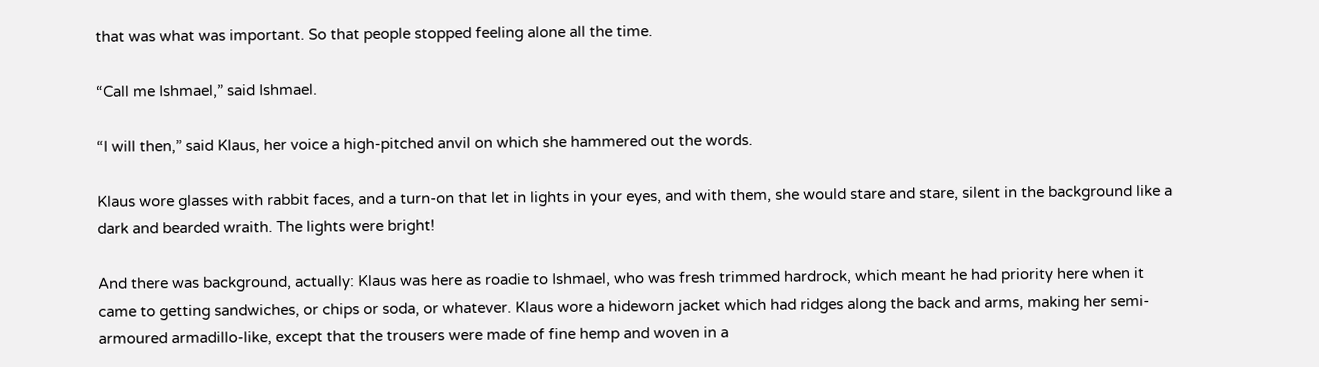that was what was important. So that people stopped feeling alone all the time.

“Call me Ishmael,” said Ishmael.

“I will then,” said Klaus, her voice a high-pitched anvil on which she hammered out the words.

Klaus wore glasses with rabbit faces, and a turn-on that let in lights in your eyes, and with them, she would stare and stare, silent in the background like a dark and bearded wraith. The lights were bright!

And there was background, actually: Klaus was here as roadie to Ishmael, who was fresh trimmed hardrock, which meant he had priority here when it came to getting sandwiches, or chips or soda, or whatever. Klaus wore a hideworn jacket which had ridges along the back and arms, making her semi-armoured armadillo-like, except that the trousers were made of fine hemp and woven in a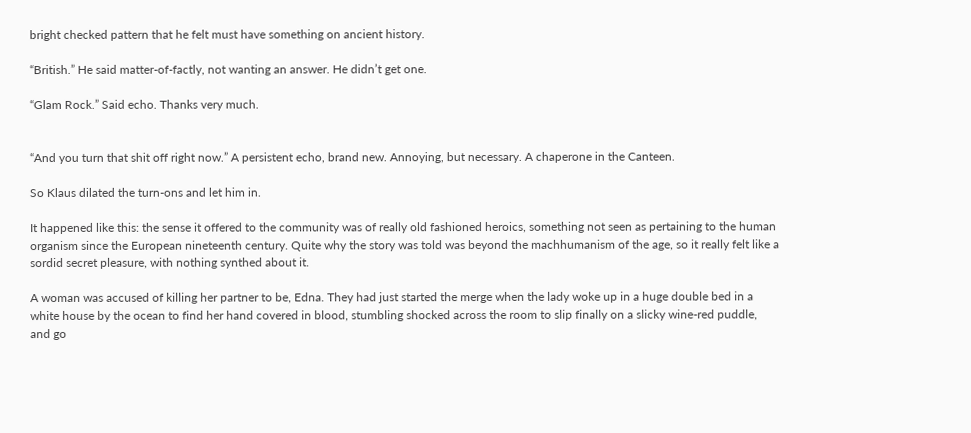bright checked pattern that he felt must have something on ancient history.

“British.” He said matter-of-factly, not wanting an answer. He didn’t get one.

“Glam Rock.” Said echo. Thanks very much.


“And you turn that shit off right now.” A persistent echo, brand new. Annoying, but necessary. A chaperone in the Canteen.

So Klaus dilated the turn-ons and let him in.

It happened like this: the sense it offered to the community was of really old fashioned heroics, something not seen as pertaining to the human organism since the European nineteenth century. Quite why the story was told was beyond the machhumanism of the age, so it really felt like a sordid secret pleasure, with nothing synthed about it.

A woman was accused of killing her partner to be, Edna. They had just started the merge when the lady woke up in a huge double bed in a white house by the ocean to find her hand covered in blood, stumbling shocked across the room to slip finally on a slicky wine-red puddle, and go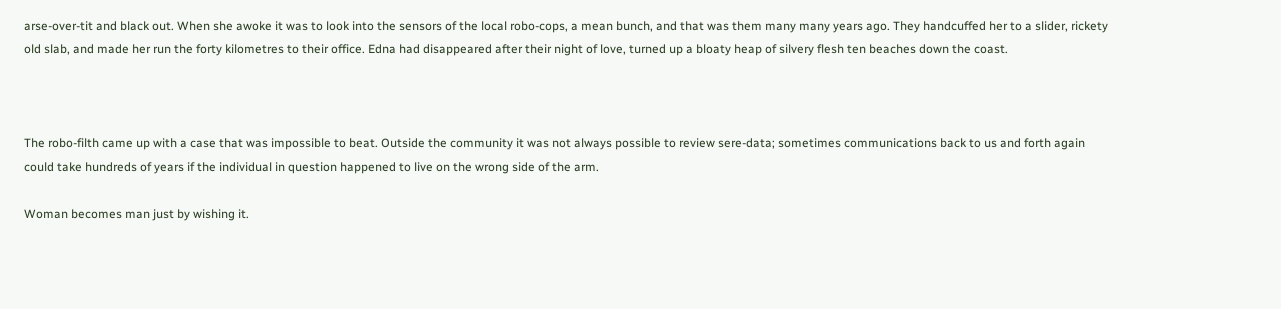arse-over-tit and black out. When she awoke it was to look into the sensors of the local robo-cops, a mean bunch, and that was them many many years ago. They handcuffed her to a slider, rickety old slab, and made her run the forty kilometres to their office. Edna had disappeared after their night of love, turned up a bloaty heap of silvery flesh ten beaches down the coast.



The robo-filth came up with a case that was impossible to beat. Outside the community it was not always possible to review sere-data; sometimes communications back to us and forth again could take hundreds of years if the individual in question happened to live on the wrong side of the arm.

Woman becomes man just by wishing it.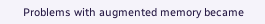Problems with augmented memory became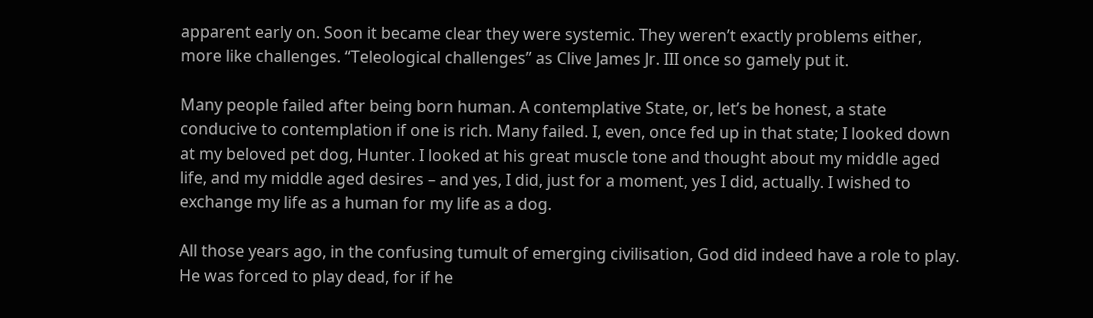apparent early on. Soon it became clear they were systemic. They weren’t exactly problems either, more like challenges. “Teleological challenges” as Clive James Jr. III once so gamely put it.

Many people failed after being born human. A contemplative State, or, let’s be honest, a state conducive to contemplation if one is rich. Many failed. I, even, once fed up in that state; I looked down at my beloved pet dog, Hunter. I looked at his great muscle tone and thought about my middle aged life, and my middle aged desires – and yes, I did, just for a moment, yes I did, actually. I wished to exchange my life as a human for my life as a dog.

All those years ago, in the confusing tumult of emerging civilisation, God did indeed have a role to play. He was forced to play dead, for if he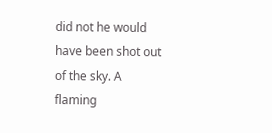did not he would have been shot out of the sky. A flaming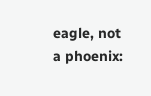eagle, not a phoenix: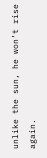unlike the sun, he won’t rise again.